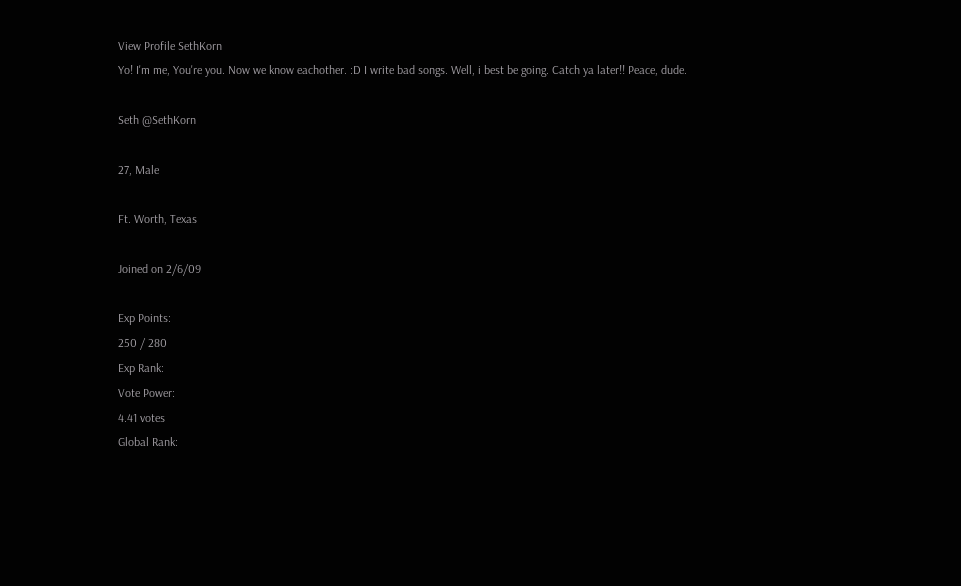View Profile SethKorn
Yo! I'm me, You're you. Now we know eachother. :D I write bad songs. Well, i best be going. Catch ya later!! Peace, dude.

Seth @SethKorn

27, Male

Ft. Worth, Texas

Joined on 2/6/09

Exp Points:
250 / 280
Exp Rank:
Vote Power:
4.41 votes
Global Rank: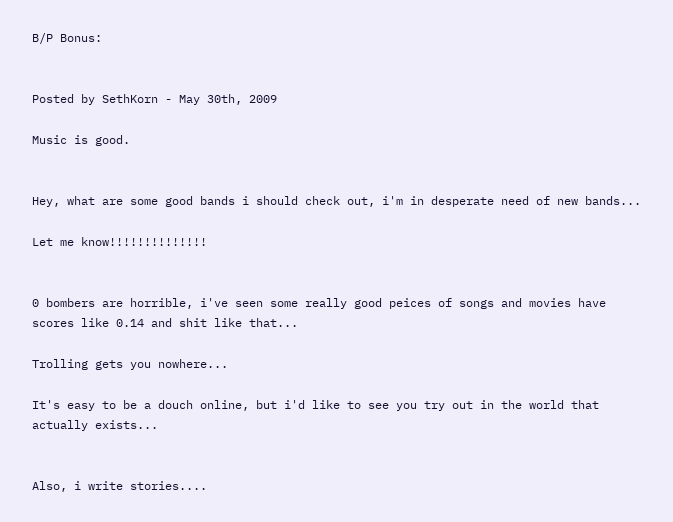B/P Bonus:


Posted by SethKorn - May 30th, 2009

Music is good.


Hey, what are some good bands i should check out, i'm in desperate need of new bands...

Let me know!!!!!!!!!!!!!!


0 bombers are horrible, i've seen some really good peices of songs and movies have scores like 0.14 and shit like that...

Trolling gets you nowhere...

It's easy to be a douch online, but i'd like to see you try out in the world that actually exists...


Also, i write stories....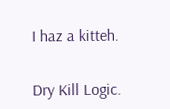I haz a kitteh.


Dry Kill Logic.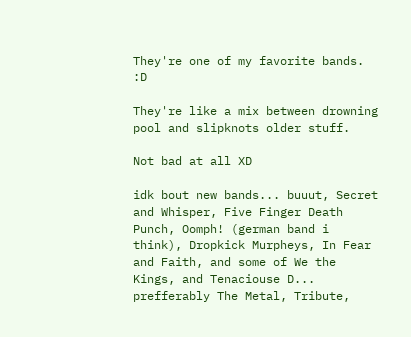They're one of my favorite bands. :D

They're like a mix between drowning pool and slipknots older stuff.

Not bad at all XD

idk bout new bands... buuut, Secret and Whisper, Five Finger Death Punch, Oomph! (german band i think), Dropkick Murpheys, In Fear and Faith, and some of We the Kings, and Tenaciouse D... prefferably The Metal, Tribute,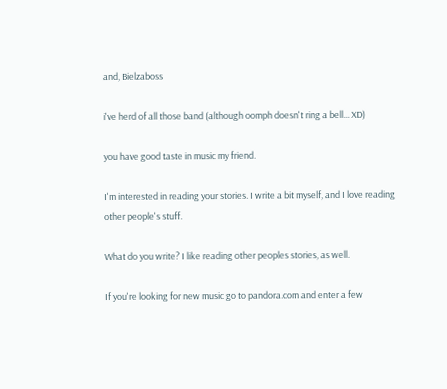and, Bielzaboss

i've herd of all those band (although oomph doesn't ring a bell... XD)

you have good taste in music my friend.

I'm interested in reading your stories. I write a bit myself, and I love reading other people's stuff.

What do you write? I like reading other peoples stories, as well.

If you're looking for new music go to pandora.com and enter a few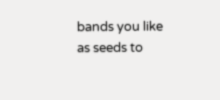bands you like as seeds to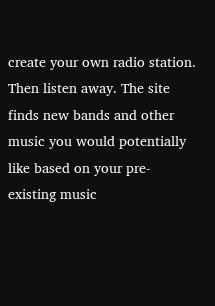create your own radio station. Then listen away. The site finds new bands and other music you would potentially like based on your pre-existing music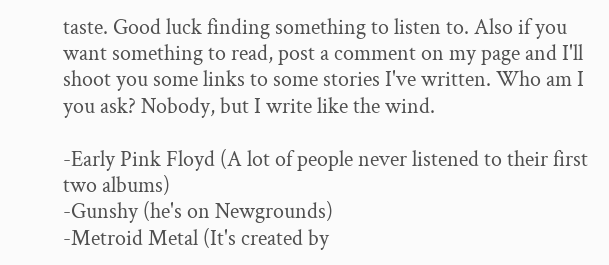taste. Good luck finding something to listen to. Also if you want something to read, post a comment on my page and I'll shoot you some links to some stories I've written. Who am I you ask? Nobody, but I write like the wind.

-Early Pink Floyd (A lot of people never listened to their first two albums)
-Gunshy (he's on Newgrounds)
-Metroid Metal (It's created by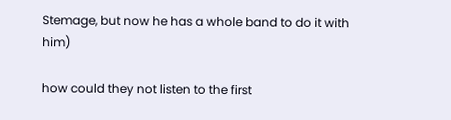Stemage, but now he has a whole band to do it with him)

how could they not listen to the first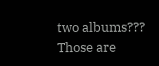two albums??? Those are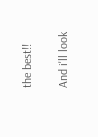the best!!

And i'll look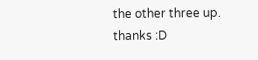the other three up. thanks :D